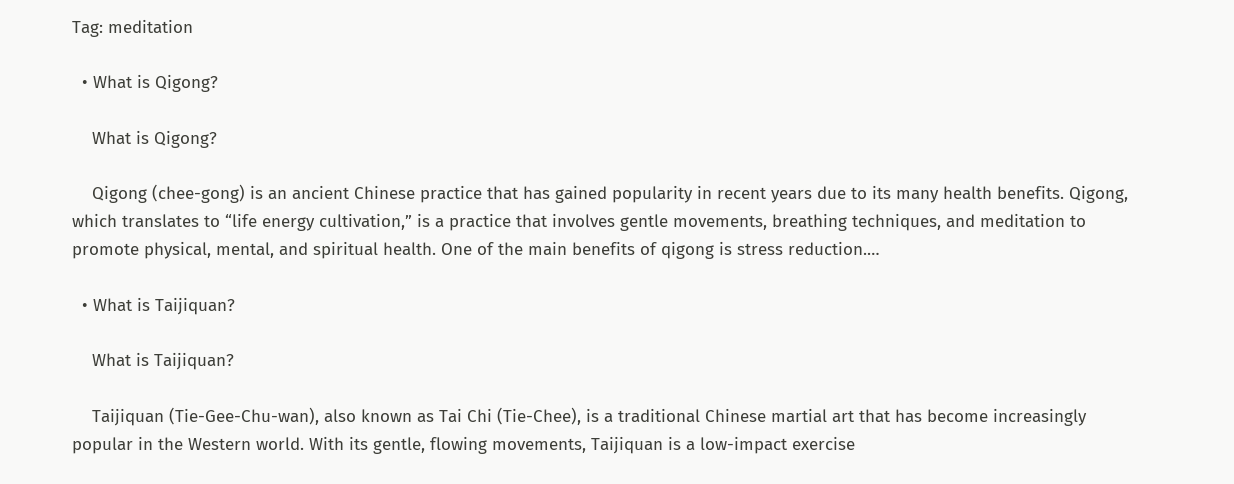Tag: meditation

  • What is Qigong?

    What is Qigong?

    Qigong (chee-gong) is an ancient Chinese practice that has gained popularity in recent years due to its many health benefits. Qigong, which translates to “life energy cultivation,” is a practice that involves gentle movements, breathing techniques, and meditation to promote physical, mental, and spiritual health. One of the main benefits of qigong is stress reduction.…

  • What is Taijiquan?

    What is Taijiquan?

    Taijiquan (Tie-Gee-Chu-wan), also known as Tai Chi (Tie-Chee), is a traditional Chinese martial art that has become increasingly popular in the Western world. With its gentle, flowing movements, Taijiquan is a low-impact exercise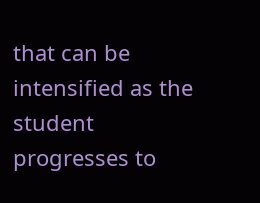that can be intensified as the student progresses to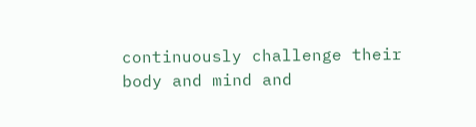continuously challenge their body and mind and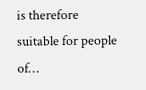is therefore suitable for people of…